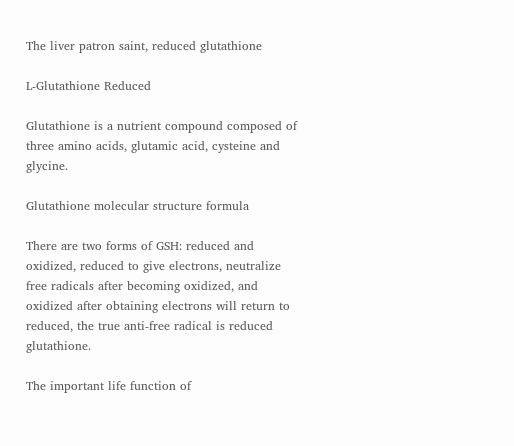The liver patron saint, reduced glutathione

L-Glutathione Reduced

Glutathione is a nutrient compound composed of three amino acids, glutamic acid, cysteine and glycine.

Glutathione molecular structure formula

There are two forms of GSH: reduced and oxidized, reduced to give electrons, neutralize free radicals after becoming oxidized, and oxidized after obtaining electrons will return to reduced, the true anti-free radical is reduced glutathione.

The important life function of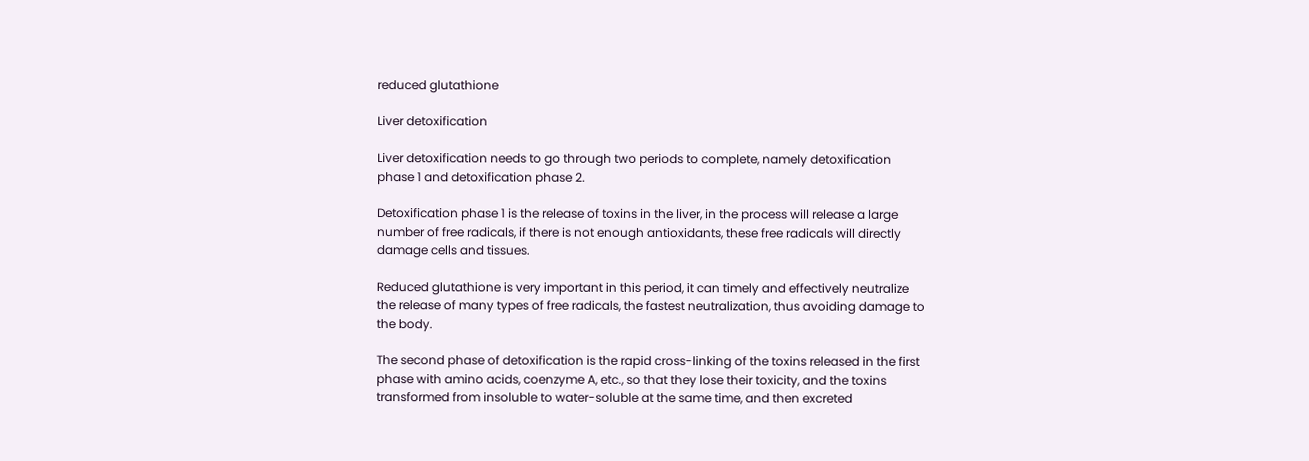reduced glutathione

Liver detoxification

Liver detoxification needs to go through two periods to complete, namely detoxification phase 1 and detoxification phase 2.

Detoxification phase 1 is the release of toxins in the liver, in the process will release a large number of free radicals, if there is not enough antioxidants, these free radicals will directly damage cells and tissues.

Reduced glutathione is very important in this period, it can timely and effectively neutralize the release of many types of free radicals, the fastest neutralization, thus avoiding damage to the body.

The second phase of detoxification is the rapid cross-linking of the toxins released in the first phase with amino acids, coenzyme A, etc., so that they lose their toxicity, and the toxins transformed from insoluble to water-soluble at the same time, and then excreted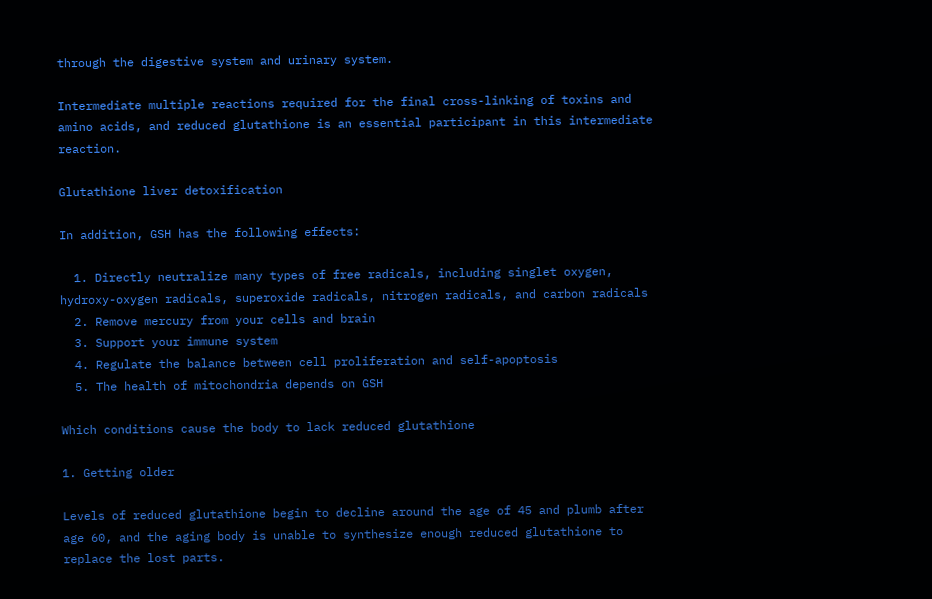through the digestive system and urinary system.

Intermediate multiple reactions required for the final cross-linking of toxins and amino acids, and reduced glutathione is an essential participant in this intermediate reaction.

Glutathione liver detoxification

In addition, GSH has the following effects:

  1. Directly neutralize many types of free radicals, including singlet oxygen, hydroxy-oxygen radicals, superoxide radicals, nitrogen radicals, and carbon radicals
  2. Remove mercury from your cells and brain
  3. Support your immune system
  4. Regulate the balance between cell proliferation and self-apoptosis
  5. The health of mitochondria depends on GSH

Which conditions cause the body to lack reduced glutathione

1. Getting older

Levels of reduced glutathione begin to decline around the age of 45 and plumb after age 60, and the aging body is unable to synthesize enough reduced glutathione to replace the lost parts.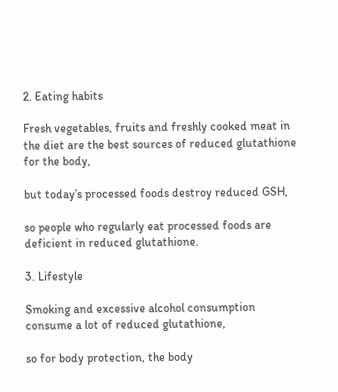2. Eating habits

Fresh vegetables, fruits and freshly cooked meat in the diet are the best sources of reduced glutathione for the body,

but today’s processed foods destroy reduced GSH,

so people who regularly eat processed foods are deficient in reduced glutathione.

3. Lifestyle

Smoking and excessive alcohol consumption consume a lot of reduced glutathione,

so for body protection, the body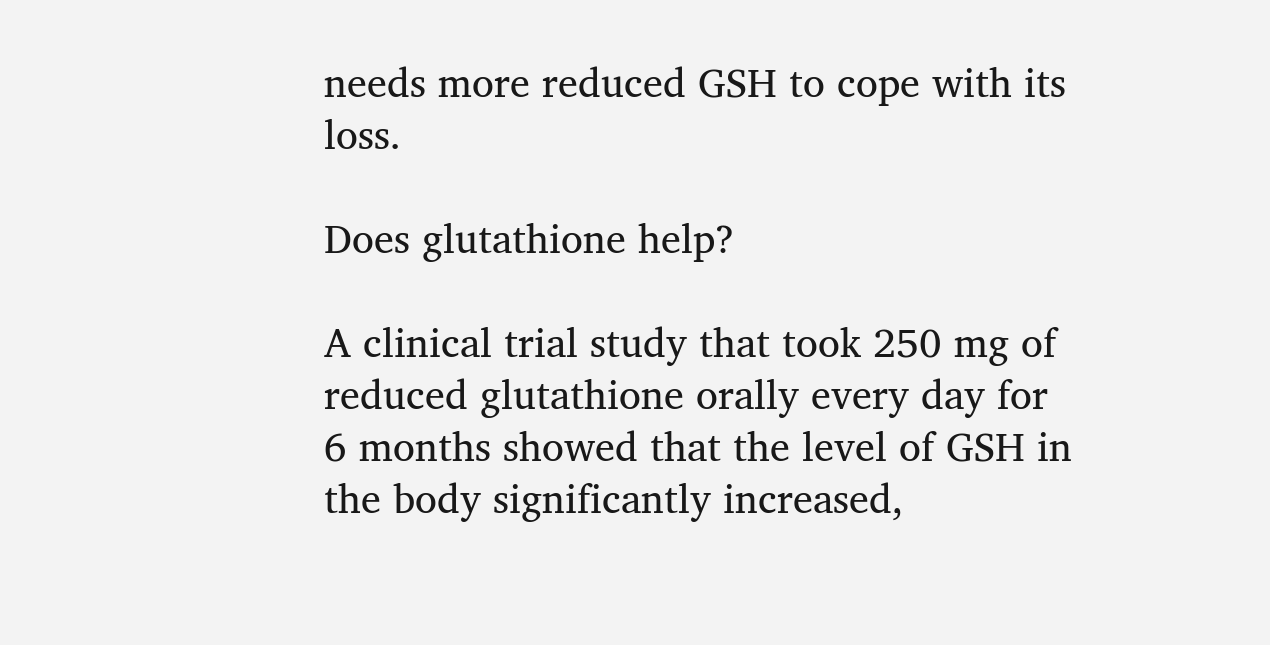needs more reduced GSH to cope with its loss.

Does glutathione help?

A clinical trial study that took 250 mg of reduced glutathione orally every day for 6 months showed that the level of GSH in the body significantly increased,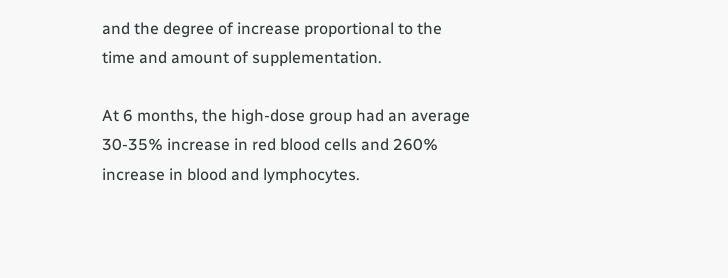and the degree of increase proportional to the time and amount of supplementation.

At 6 months, the high-dose group had an average 30-35% increase in red blood cells and 260% increase in blood and lymphocytes.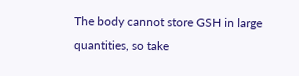The body cannot store GSH in large quantities, so take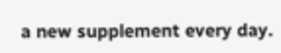a new supplement every day.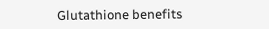Glutathione benefits